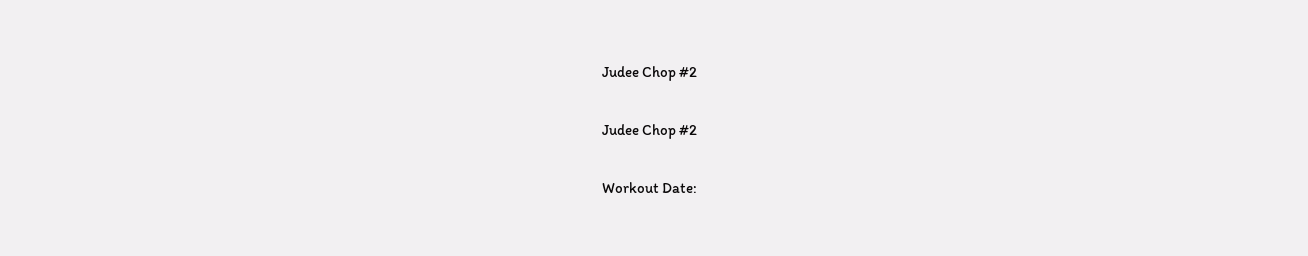Judee Chop #2

Judee Chop #2

Workout Date: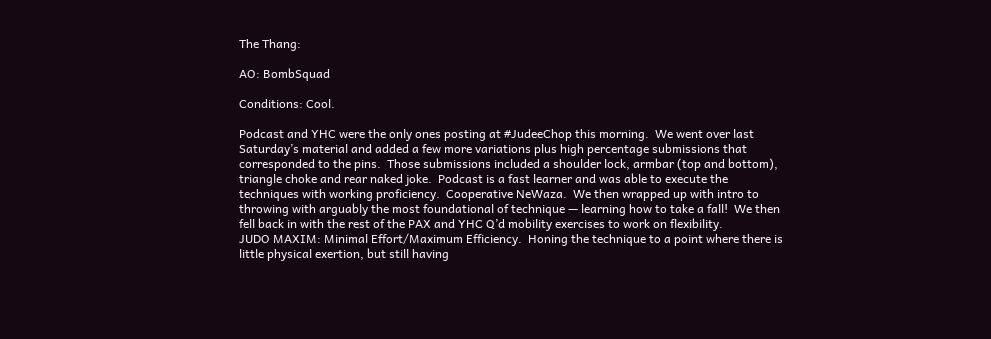The Thang:

AO: BombSquad

Conditions: Cool.

Podcast and YHC were the only ones posting at #JudeeChop this morning.  We went over last Saturday’s material and added a few more variations plus high percentage submissions that corresponded to the pins.  Those submissions included a shoulder lock, armbar (top and bottom), triangle choke and rear naked joke.  Podcast is a fast learner and was able to execute the techniques with working proficiency.  Cooperative NeWaza.  We then wrapped up with intro to throwing with arguably the most foundational of technique — learning how to take a fall!  We then fell back in with the rest of the PAX and YHC Q’d mobility exercises to work on flexibility.
JUDO MAXIM: Minimal Effort/Maximum Efficiency.  Honing the technique to a point where there is little physical exertion, but still having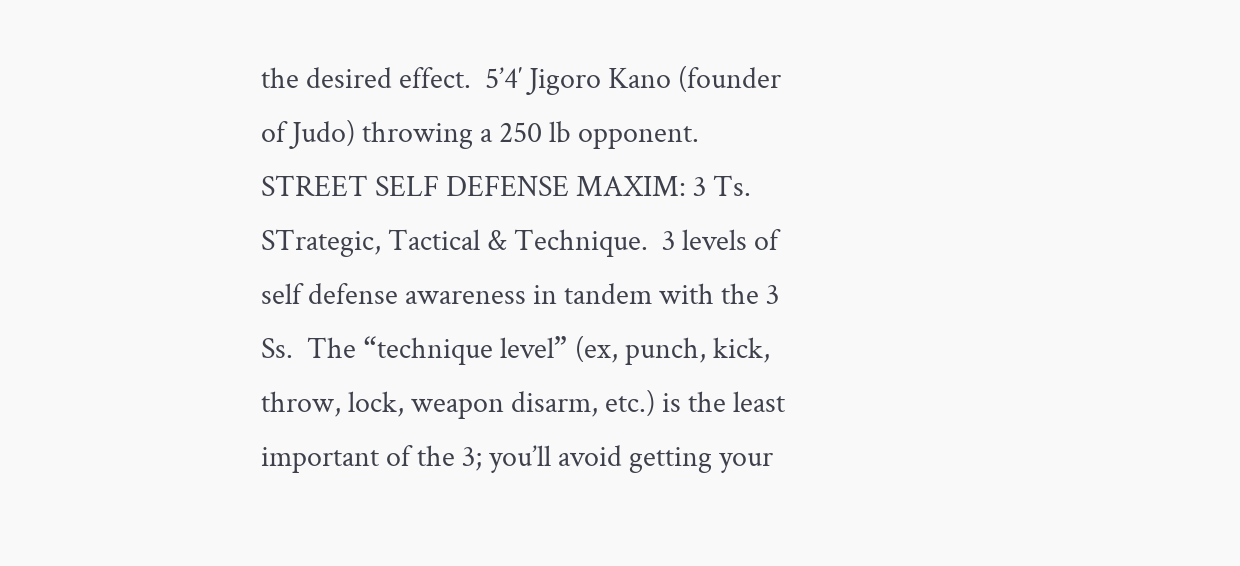the desired effect.  5’4′ Jigoro Kano (founder of Judo) throwing a 250 lb opponent.
STREET SELF DEFENSE MAXIM: 3 Ts.  STrategic, Tactical & Technique.  3 levels of self defense awareness in tandem with the 3 Ss.  The “technique level” (ex, punch, kick, throw, lock, weapon disarm, etc.) is the least important of the 3; you’ll avoid getting your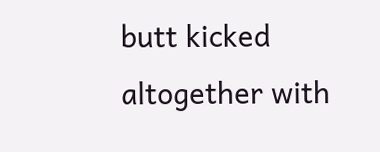butt kicked altogether with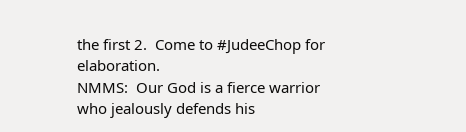the first 2.  Come to #JudeeChop for elaboration.
NMMS:  Our God is a fierce warrior who jealously defends his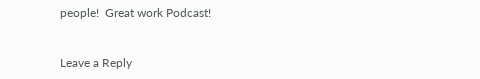people!  Great work Podcast!


Leave a Reply